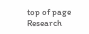top of page
Research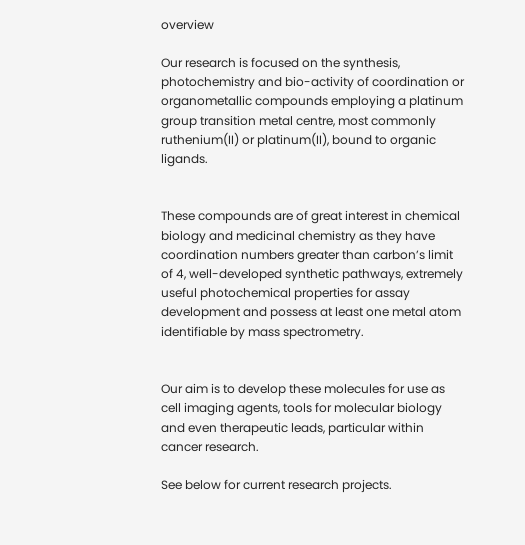overview

Our research is focused on the synthesis, photochemistry and bio-activity of coordination or organometallic compounds employing a platinum group transition metal centre, most commonly ruthenium(II) or platinum(II), bound to organic ligands.


These compounds are of great interest in chemical biology and medicinal chemistry as they have coordination numbers greater than carbon’s limit of 4, well-developed synthetic pathways, extremely useful photochemical properties for assay development and possess at least one metal atom identifiable by mass spectrometry.


Our aim is to develop these molecules for use as cell imaging agents, tools for molecular biology and even therapeutic leads, particular within cancer research.

See below for current research projects.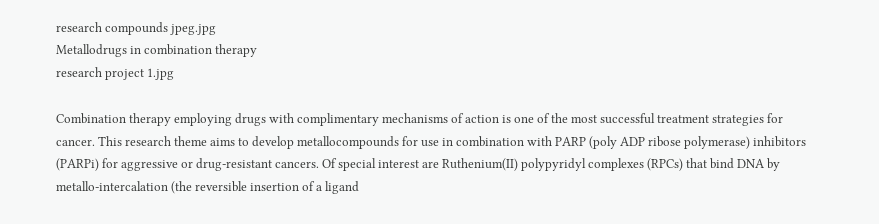research compounds jpeg.jpg
Metallodrugs in combination therapy
research project 1.jpg

Combination therapy employing drugs with complimentary mechanisms of action is one of the most successful treatment strategies for cancer. This research theme aims to develop metallocompounds for use in combination with PARP (poly ADP ribose polymerase) inhibitors (PARPi) for aggressive or drug-resistant cancers. Of special interest are Ruthenium(II) polypyridyl complexes (RPCs) that bind DNA by metallo-intercalation (the reversible insertion of a ligand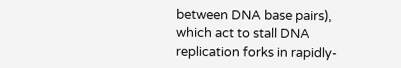between DNA base pairs), which act to stall DNA replication forks in rapidly-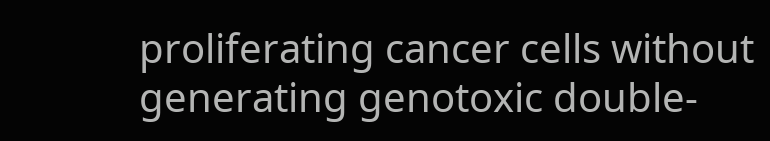proliferating cancer cells without generating genotoxic double-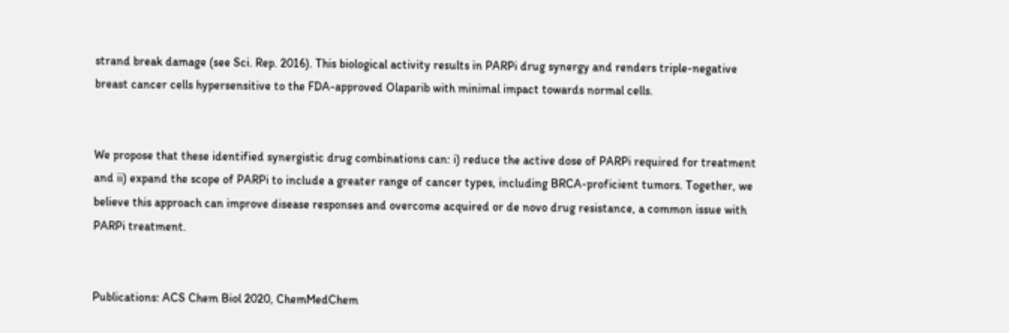strand break damage (see Sci. Rep. 2016). This biological activity results in PARPi drug synergy and renders triple-negative breast cancer cells hypersensitive to the FDA-approved Olaparib with minimal impact towards normal cells.


We propose that these identified synergistic drug combinations can: i) reduce the active dose of PARPi required for treatment and ii) expand the scope of PARPi to include a greater range of cancer types, including BRCA-proficient tumors. Together, we believe this approach can improve disease responses and overcome acquired or de novo drug resistance, a common issue with PARPi treatment.


Publications: ACS Chem Biol 2020, ChemMedChem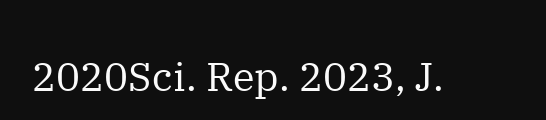2020Sci. Rep. 2023, J.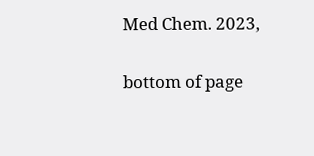Med Chem. 2023,

bottom of page